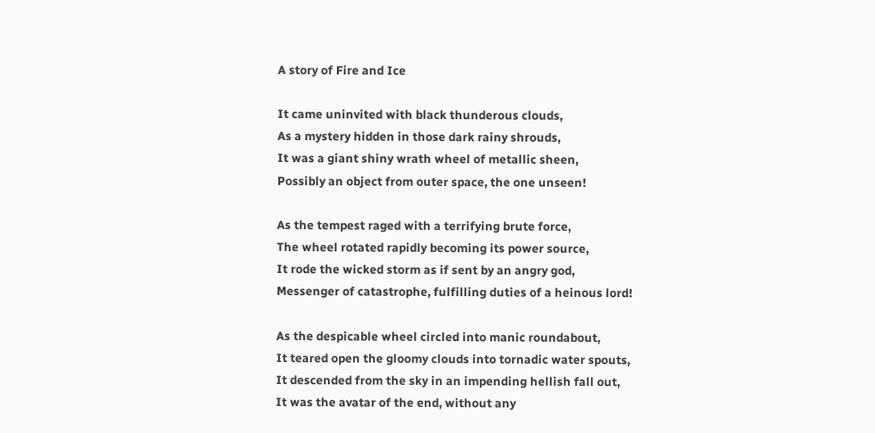A story of Fire and Ice

It came uninvited with black thunderous clouds,
As a mystery hidden in those dark rainy shrouds,
It was a giant shiny wrath wheel of metallic sheen,
Possibly an object from outer space, the one unseen!

As the tempest raged with a terrifying brute force,
The wheel rotated rapidly becoming its power source,
It rode the wicked storm as if sent by an angry god,
Messenger of catastrophe, fulfilling duties of a heinous lord!

As the despicable wheel circled into manic roundabout,
It teared open the gloomy clouds into tornadic water spouts,
It descended from the sky in an impending hellish fall out,
It was the avatar of the end, without any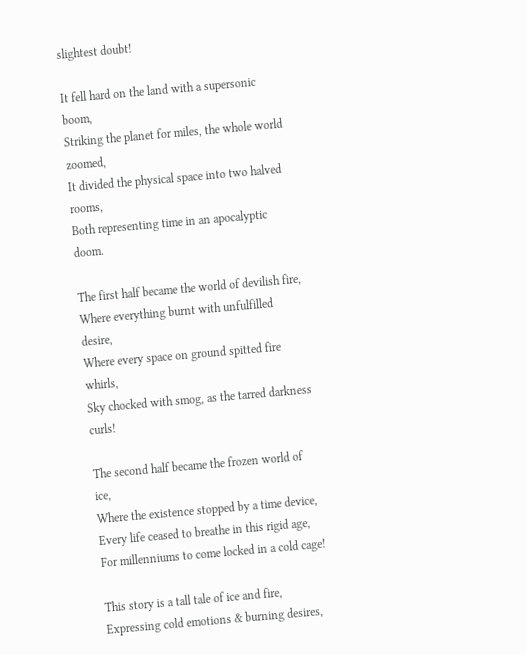slightest doubt!

It fell hard on the land with a supersonic boom,
Striking the planet for miles, the whole world zoomed,
It divided the physical space into two halved rooms,
Both representing time in an apocalyptic doom.

The first half became the world of devilish fire,
Where everything burnt with unfulfilled desire,
Where every space on ground spitted fire whirls,
Sky chocked with smog, as the tarred darkness curls!

The second half became the frozen world of ice,
Where the existence stopped by a time device,
Every life ceased to breathe in this rigid age,
For millenniums to come locked in a cold cage!

This story is a tall tale of ice and fire,
Expressing cold emotions & burning desires,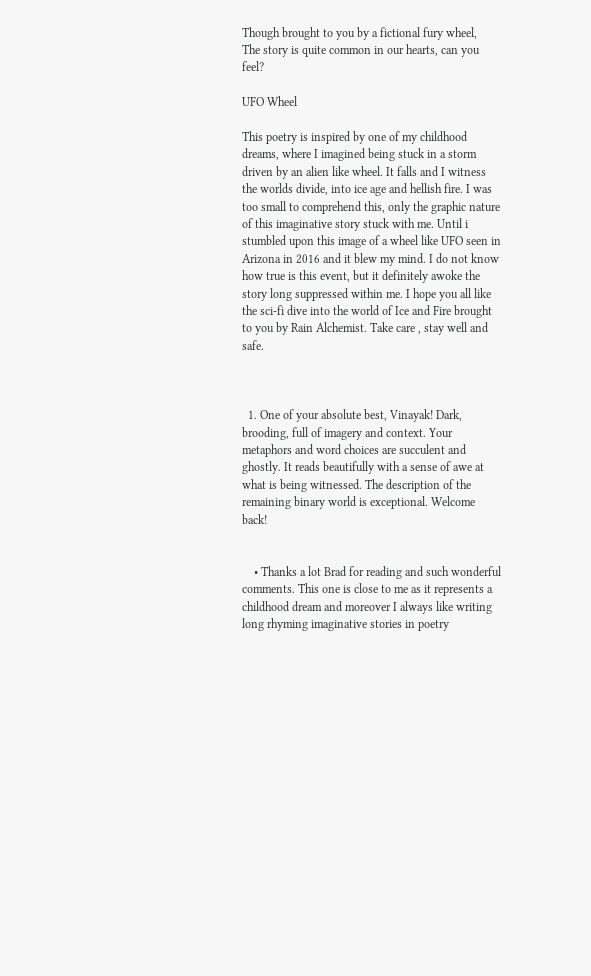Though brought to you by a fictional fury wheel,
The story is quite common in our hearts, can you feel?

UFO Wheel

This poetry is inspired by one of my childhood dreams, where I imagined being stuck in a storm driven by an alien like wheel. It falls and I witness the worlds divide, into ice age and hellish fire. I was too small to comprehend this, only the graphic nature of this imaginative story stuck with me. Until i stumbled upon this image of a wheel like UFO seen in Arizona in 2016 and it blew my mind. I do not know how true is this event, but it definitely awoke the story long suppressed within me. I hope you all like the sci-fi dive into the world of Ice and Fire brought to you by Rain Alchemist. Take care , stay well and safe.



  1. One of your absolute best, Vinayak! Dark, brooding, full of imagery and context. Your metaphors and word choices are succulent and ghostly. It reads beautifully with a sense of awe at what is being witnessed. The description of the remaining binary world is exceptional. Welcome back!


    • Thanks a lot Brad for reading and such wonderful comments. This one is close to me as it represents a childhood dream and moreover I always like writing long rhyming imaginative stories in poetry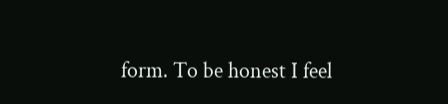form. To be honest I feel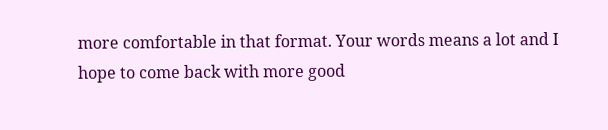more comfortable in that format. Your words means a lot and I hope to come back with more good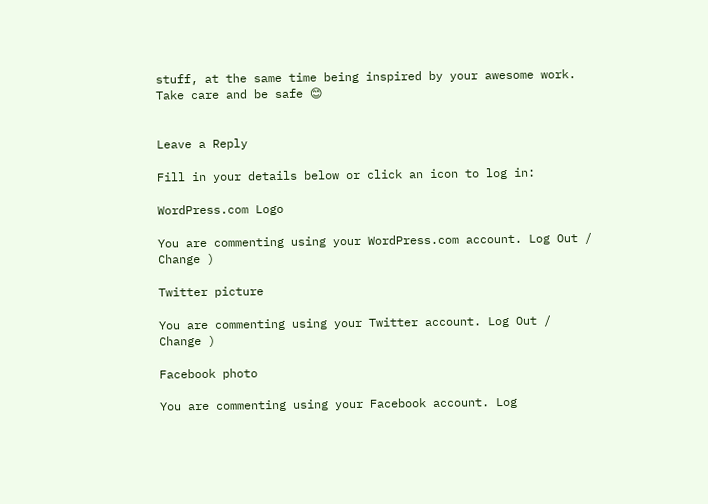stuff, at the same time being inspired by your awesome work. Take care and be safe 😊


Leave a Reply

Fill in your details below or click an icon to log in:

WordPress.com Logo

You are commenting using your WordPress.com account. Log Out /  Change )

Twitter picture

You are commenting using your Twitter account. Log Out /  Change )

Facebook photo

You are commenting using your Facebook account. Log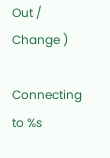Out /  Change )

Connecting to %s